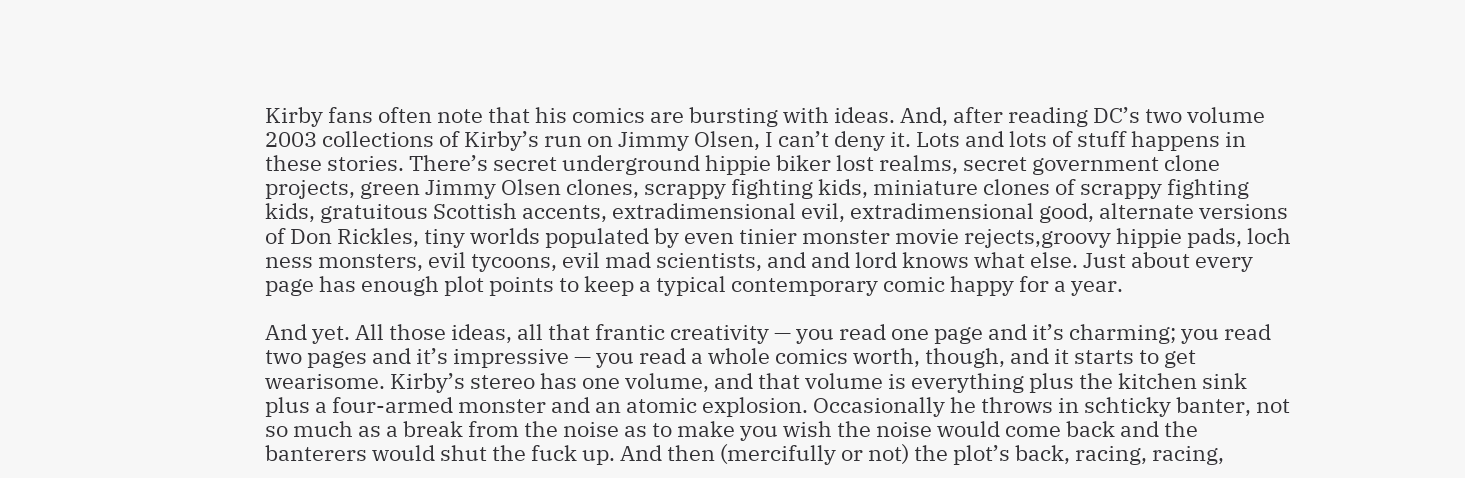Kirby fans often note that his comics are bursting with ideas. And, after reading DC’s two volume 2003 collections of Kirby’s run on Jimmy Olsen, I can’t deny it. Lots and lots of stuff happens in these stories. There’s secret underground hippie biker lost realms, secret government clone projects, green Jimmy Olsen clones, scrappy fighting kids, miniature clones of scrappy fighting kids, gratuitous Scottish accents, extradimensional evil, extradimensional good, alternate versions of Don Rickles, tiny worlds populated by even tinier monster movie rejects,groovy hippie pads, loch ness monsters, evil tycoons, evil mad scientists, and and lord knows what else. Just about every page has enough plot points to keep a typical contemporary comic happy for a year.

And yet. All those ideas, all that frantic creativity — you read one page and it’s charming; you read two pages and it’s impressive — you read a whole comics worth, though, and it starts to get wearisome. Kirby’s stereo has one volume, and that volume is everything plus the kitchen sink plus a four-armed monster and an atomic explosion. Occasionally he throws in schticky banter, not so much as a break from the noise as to make you wish the noise would come back and the banterers would shut the fuck up. And then (mercifully or not) the plot’s back, racing, racing,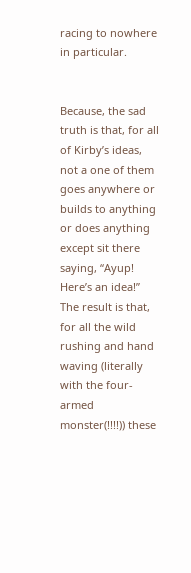racing to nowhere in particular.


Because, the sad truth is that, for all of Kirby’s ideas, not a one of them goes anywhere or builds to anything or does anything except sit there saying, “Ayup! Here’s an idea!” The result is that, for all the wild rushing and hand waving (literally with the four-armed monster(!!!!)) these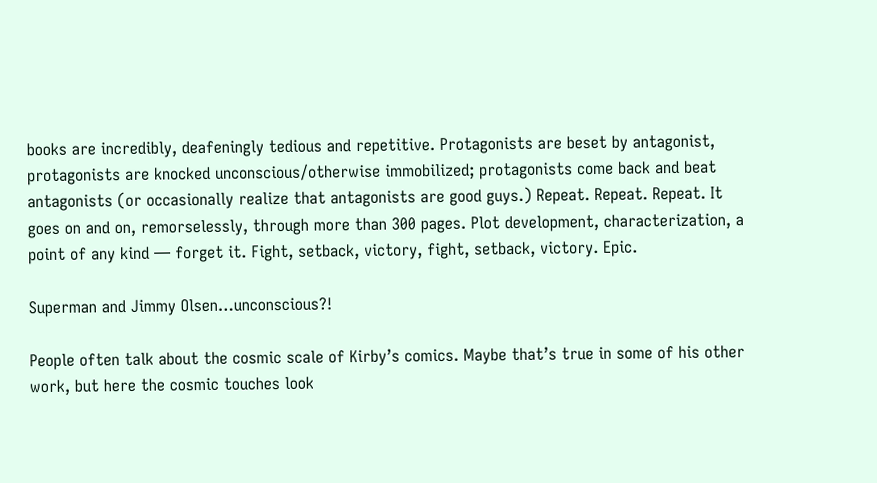books are incredibly, deafeningly tedious and repetitive. Protagonists are beset by antagonist, protagonists are knocked unconscious/otherwise immobilized; protagonists come back and beat antagonists (or occasionally realize that antagonists are good guys.) Repeat. Repeat. Repeat. It goes on and on, remorselessly, through more than 300 pages. Plot development, characterization, a point of any kind — forget it. Fight, setback, victory, fight, setback, victory. Epic.

Superman and Jimmy Olsen…unconscious?!

People often talk about the cosmic scale of Kirby’s comics. Maybe that’s true in some of his other work, but here the cosmic touches look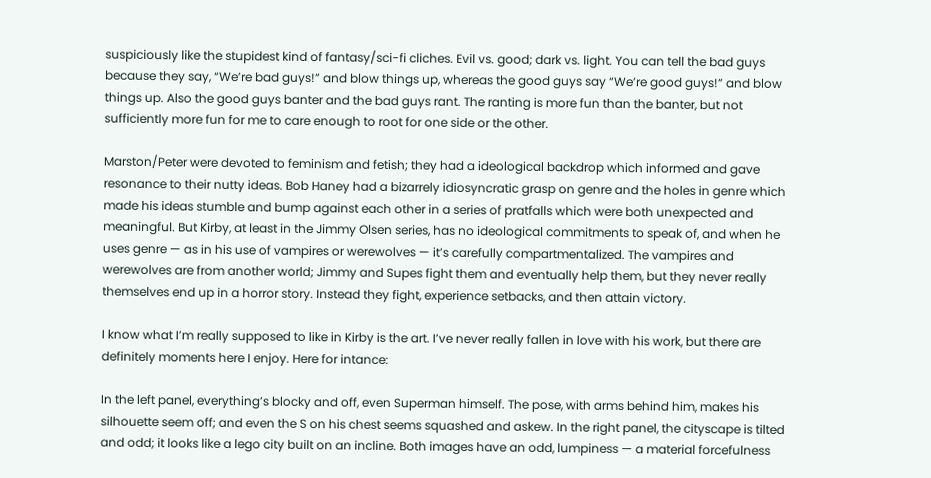suspiciously like the stupidest kind of fantasy/sci-fi cliches. Evil vs. good; dark vs. light. You can tell the bad guys because they say, “We’re bad guys!” and blow things up, whereas the good guys say “We’re good guys!” and blow things up. Also the good guys banter and the bad guys rant. The ranting is more fun than the banter, but not sufficiently more fun for me to care enough to root for one side or the other.

Marston/Peter were devoted to feminism and fetish; they had a ideological backdrop which informed and gave resonance to their nutty ideas. Bob Haney had a bizarrely idiosyncratic grasp on genre and the holes in genre which made his ideas stumble and bump against each other in a series of pratfalls which were both unexpected and meaningful. But Kirby, at least in the Jimmy Olsen series, has no ideological commitments to speak of, and when he uses genre — as in his use of vampires or werewolves — it’s carefully compartmentalized. The vampires and werewolves are from another world; Jimmy and Supes fight them and eventually help them, but they never really themselves end up in a horror story. Instead they fight, experience setbacks, and then attain victory.

I know what I’m really supposed to like in Kirby is the art. I’ve never really fallen in love with his work, but there are definitely moments here I enjoy. Here for intance:

In the left panel, everything’s blocky and off, even Superman himself. The pose, with arms behind him, makes his silhouette seem off; and even the S on his chest seems squashed and askew. In the right panel, the cityscape is tilted and odd; it looks like a lego city built on an incline. Both images have an odd, lumpiness — a material forcefulness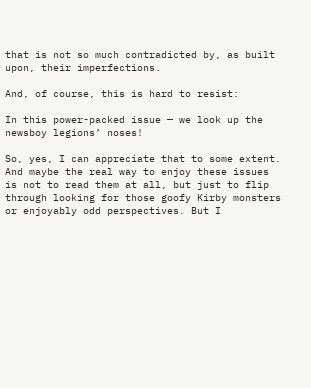that is not so much contradicted by, as built upon, their imperfections.

And, of course, this is hard to resist:

In this power-packed issue — we look up the newsboy legions’ noses!

So, yes, I can appreciate that to some extent. And maybe the real way to enjoy these issues is not to read them at all, but just to flip through looking for those goofy Kirby monsters or enjoyably odd perspectives. But I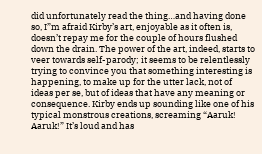did unfortunately read the thing…and having done so, I”m afraid Kirby’s art, enjoyable as it often is, doesn’t repay me for the couple of hours flushed down the drain. The power of the art, indeed, starts to veer towards self-parody; it seems to be relentlessly trying to convince you that something interesting is happening, to make up for the utter lack, not of ideas per se, but of ideas that have any meaning or consequence. Kirby ends up sounding like one of his typical monstrous creations, screaming “Aaruk! Aaruk!” It’s loud and has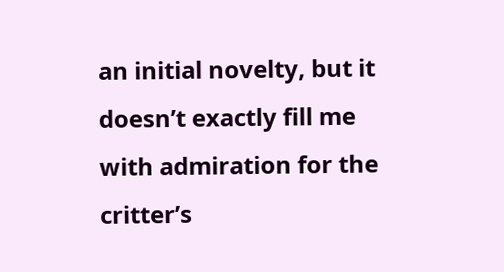an initial novelty, but it doesn’t exactly fill me with admiration for the critter’s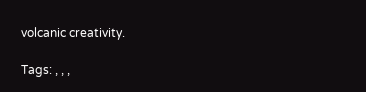volcanic creativity.

Tags: , , ,